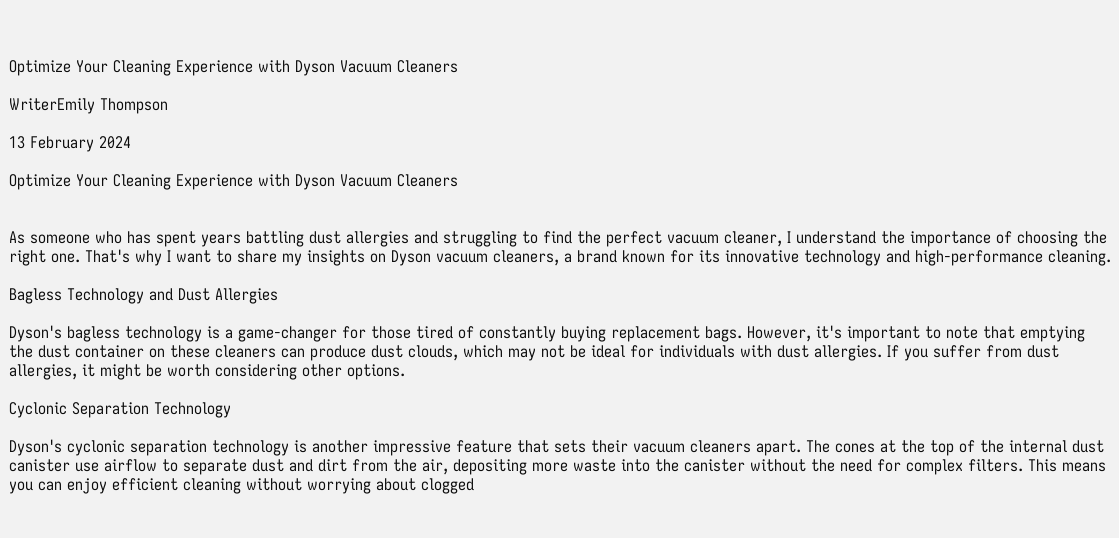Optimize Your Cleaning Experience with Dyson Vacuum Cleaners

WriterEmily Thompson

13 February 2024

Optimize Your Cleaning Experience with Dyson Vacuum Cleaners


As someone who has spent years battling dust allergies and struggling to find the perfect vacuum cleaner, I understand the importance of choosing the right one. That's why I want to share my insights on Dyson vacuum cleaners, a brand known for its innovative technology and high-performance cleaning.

Bagless Technology and Dust Allergies

Dyson's bagless technology is a game-changer for those tired of constantly buying replacement bags. However, it's important to note that emptying the dust container on these cleaners can produce dust clouds, which may not be ideal for individuals with dust allergies. If you suffer from dust allergies, it might be worth considering other options.

Cyclonic Separation Technology

Dyson's cyclonic separation technology is another impressive feature that sets their vacuum cleaners apart. The cones at the top of the internal dust canister use airflow to separate dust and dirt from the air, depositing more waste into the canister without the need for complex filters. This means you can enjoy efficient cleaning without worrying about clogged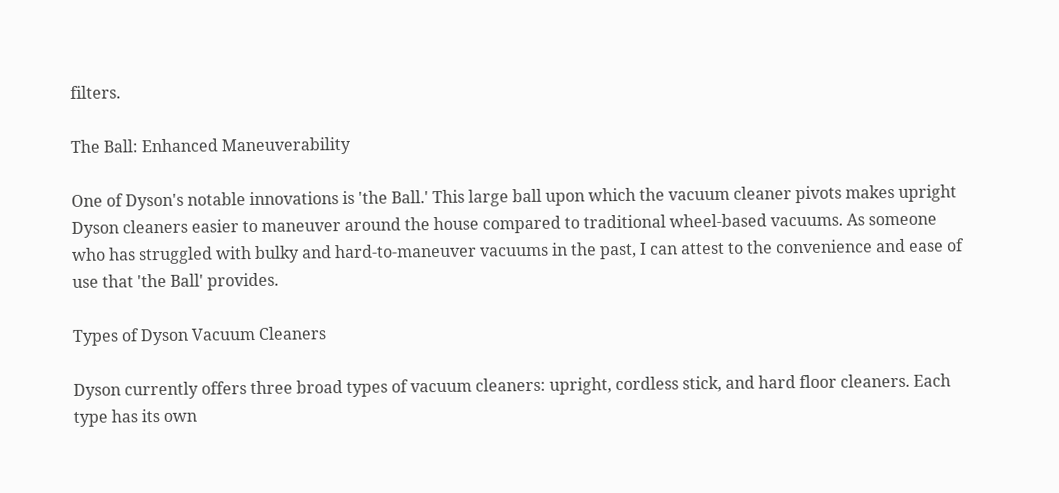filters.

The Ball: Enhanced Maneuverability

One of Dyson's notable innovations is 'the Ball.' This large ball upon which the vacuum cleaner pivots makes upright Dyson cleaners easier to maneuver around the house compared to traditional wheel-based vacuums. As someone who has struggled with bulky and hard-to-maneuver vacuums in the past, I can attest to the convenience and ease of use that 'the Ball' provides.

Types of Dyson Vacuum Cleaners

Dyson currently offers three broad types of vacuum cleaners: upright, cordless stick, and hard floor cleaners. Each type has its own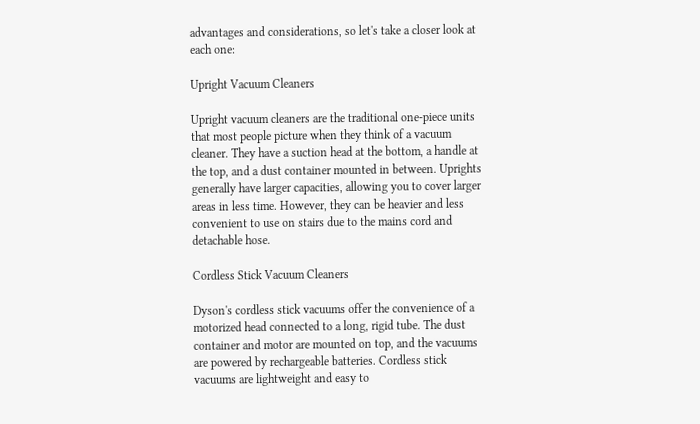advantages and considerations, so let's take a closer look at each one:

Upright Vacuum Cleaners

Upright vacuum cleaners are the traditional one-piece units that most people picture when they think of a vacuum cleaner. They have a suction head at the bottom, a handle at the top, and a dust container mounted in between. Uprights generally have larger capacities, allowing you to cover larger areas in less time. However, they can be heavier and less convenient to use on stairs due to the mains cord and detachable hose.

Cordless Stick Vacuum Cleaners

Dyson's cordless stick vacuums offer the convenience of a motorized head connected to a long, rigid tube. The dust container and motor are mounted on top, and the vacuums are powered by rechargeable batteries. Cordless stick vacuums are lightweight and easy to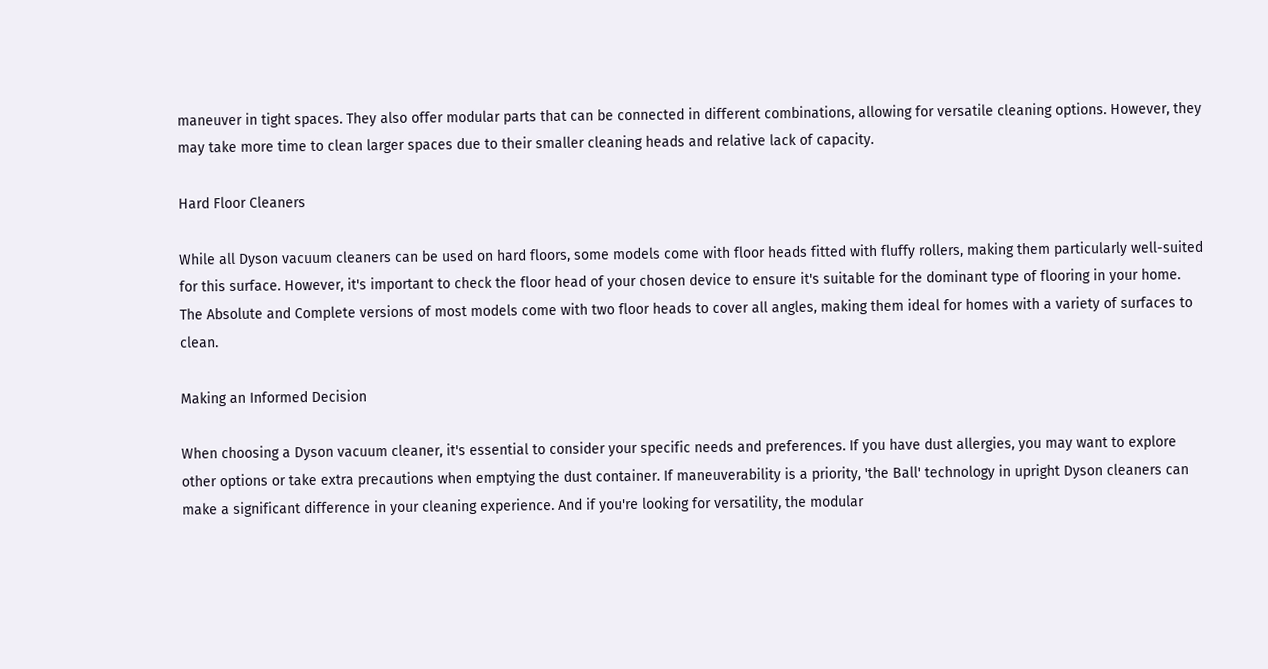maneuver in tight spaces. They also offer modular parts that can be connected in different combinations, allowing for versatile cleaning options. However, they may take more time to clean larger spaces due to their smaller cleaning heads and relative lack of capacity.

Hard Floor Cleaners

While all Dyson vacuum cleaners can be used on hard floors, some models come with floor heads fitted with fluffy rollers, making them particularly well-suited for this surface. However, it's important to check the floor head of your chosen device to ensure it's suitable for the dominant type of flooring in your home. The Absolute and Complete versions of most models come with two floor heads to cover all angles, making them ideal for homes with a variety of surfaces to clean.

Making an Informed Decision

When choosing a Dyson vacuum cleaner, it's essential to consider your specific needs and preferences. If you have dust allergies, you may want to explore other options or take extra precautions when emptying the dust container. If maneuverability is a priority, 'the Ball' technology in upright Dyson cleaners can make a significant difference in your cleaning experience. And if you're looking for versatility, the modular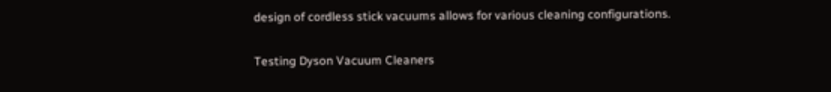design of cordless stick vacuums allows for various cleaning configurations.

Testing Dyson Vacuum Cleaners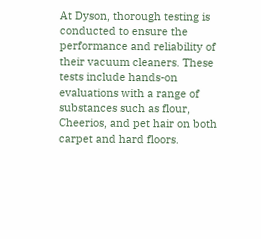At Dyson, thorough testing is conducted to ensure the performance and reliability of their vacuum cleaners. These tests include hands-on evaluations with a range of substances such as flour, Cheerios, and pet hair on both carpet and hard floors.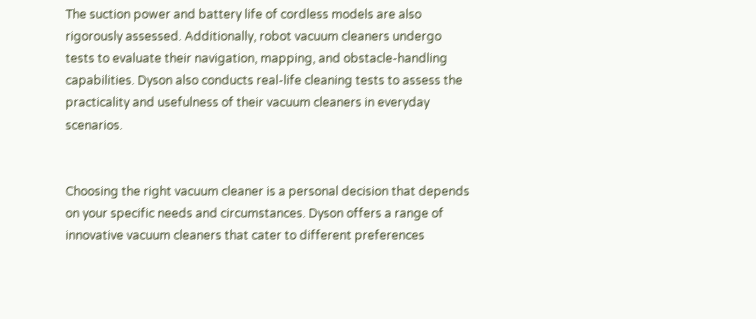The suction power and battery life of cordless models are also rigorously assessed. Additionally, robot vacuum cleaners undergo tests to evaluate their navigation, mapping, and obstacle-handling capabilities. Dyson also conducts real-life cleaning tests to assess the practicality and usefulness of their vacuum cleaners in everyday scenarios.


Choosing the right vacuum cleaner is a personal decision that depends on your specific needs and circumstances. Dyson offers a range of innovative vacuum cleaners that cater to different preferences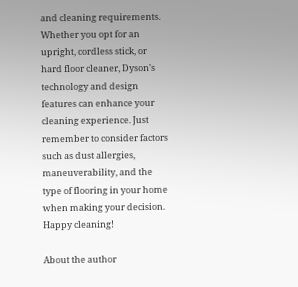and cleaning requirements. Whether you opt for an upright, cordless stick, or hard floor cleaner, Dyson's technology and design features can enhance your cleaning experience. Just remember to consider factors such as dust allergies, maneuverability, and the type of flooring in your home when making your decision. Happy cleaning!

About the author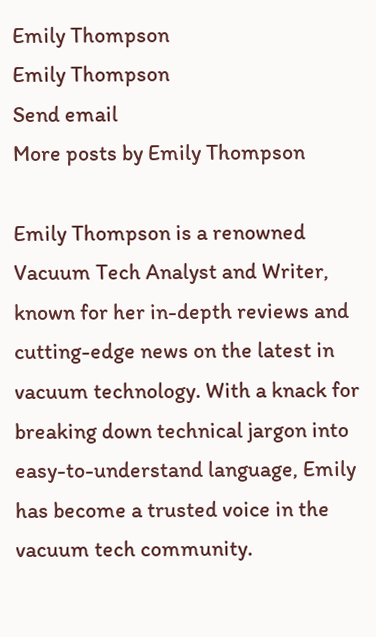Emily Thompson
Emily Thompson
Send email
More posts by Emily Thompson

Emily Thompson is a renowned Vacuum Tech Analyst and Writer, known for her in-depth reviews and cutting-edge news on the latest in vacuum technology. With a knack for breaking down technical jargon into easy-to-understand language, Emily has become a trusted voice in the vacuum tech community.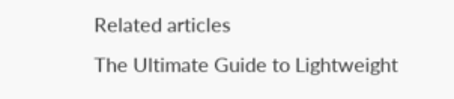Related articles
The Ultimate Guide to Lightweight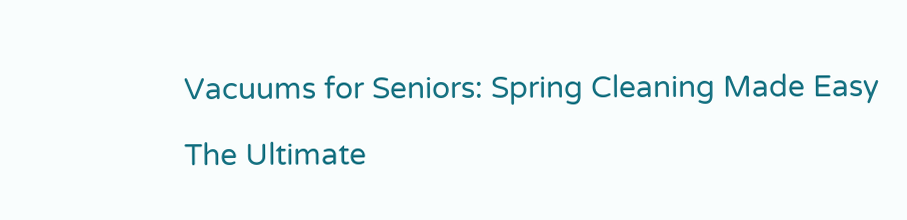Vacuums for Seniors: Spring Cleaning Made Easy

The Ultimate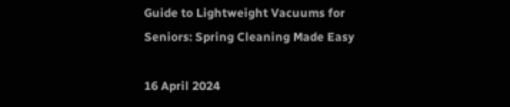Guide to Lightweight Vacuums for Seniors: Spring Cleaning Made Easy

16 April 2024